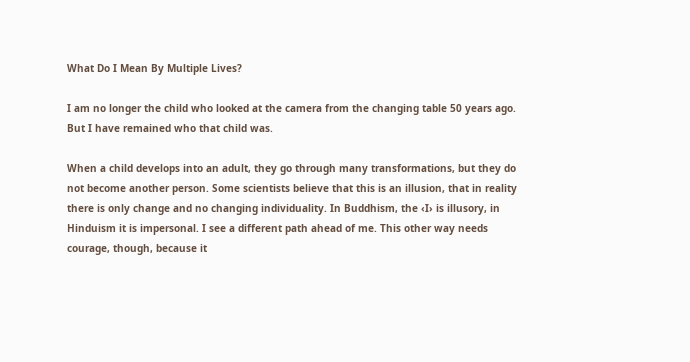What Do I Mean By Multiple Lives?

I am no longer the child who looked at the camera from the changing table 50 years ago. But I have remained who that child was.

When a child develops into an adult, they go through many transformations, but they do not become another person. Some scientists believe that this is an illusion, that in reality there is only change and no changing individuality. In Buddhism, the ‹I› is illusory, in Hinduism it is impersonal. I see a different path ahead of me. This other way needs courage, though, because it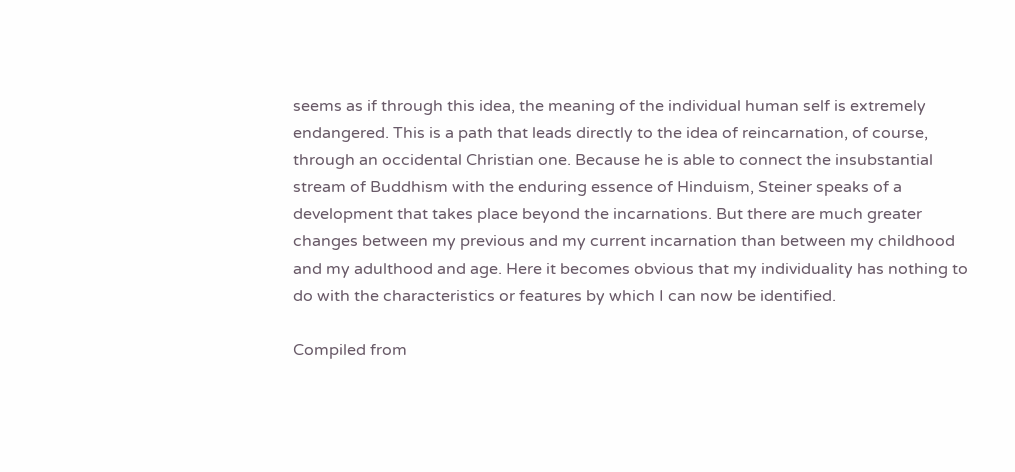seems as if through this idea, the meaning of the individual human self is extremely endangered. This is a path that leads directly to the idea of reincarnation, of course, through an occidental Christian one. Because he is able to connect the insubstantial stream of Buddhism with the enduring essence of Hinduism, Steiner speaks of a development that takes place beyond the incarnations. But there are much greater changes between my previous and my current incarnation than between my childhood and my adulthood and age. Here it becomes obvious that my individuality has nothing to do with the characteristics or features by which I can now be identified.

Compiled from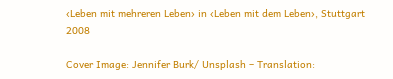‹Leben mit mehreren Leben› in ‹Leben mit dem Leben›, Stuttgart 2008

Cover Image: Jennifer Burk/ Unsplash – Translation: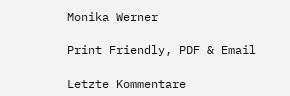Monika Werner

Print Friendly, PDF & Email

Letzte Kommentare